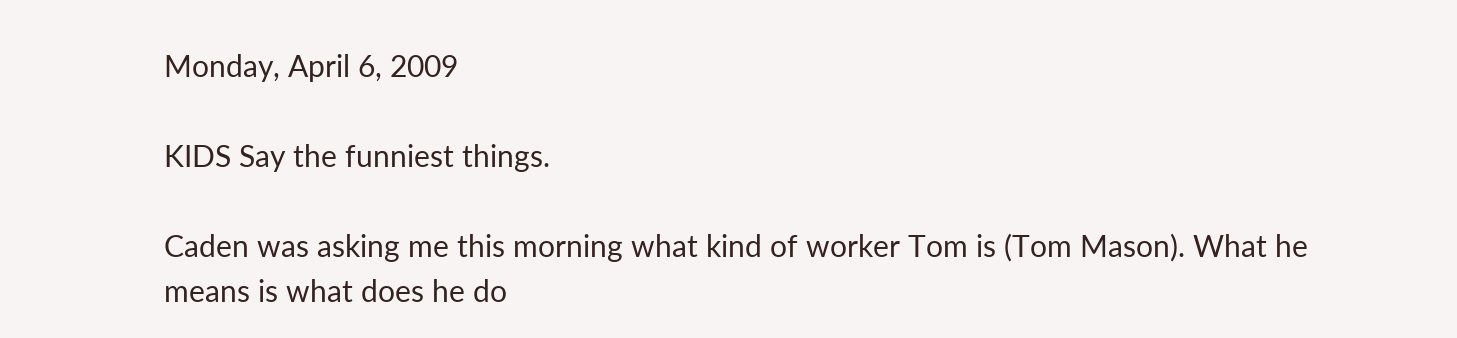Monday, April 6, 2009

KIDS Say the funniest things.

Caden was asking me this morning what kind of worker Tom is (Tom Mason). What he means is what does he do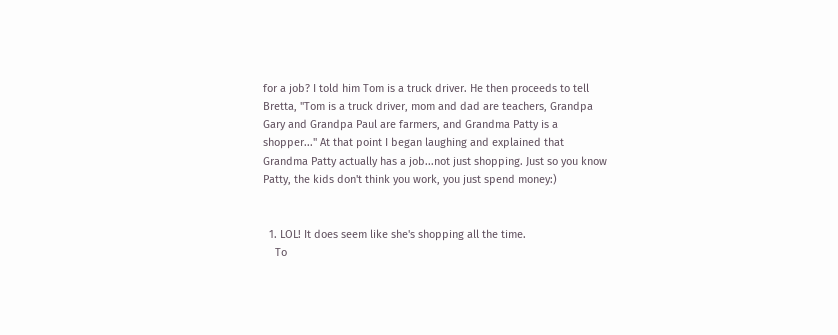for a job? I told him Tom is a truck driver. He then proceeds to tell Bretta, "Tom is a truck driver, mom and dad are teachers, Grandpa Gary and Grandpa Paul are farmers, and Grandma Patty is a shopper..." At that point I began laughing and explained that Grandma Patty actually has a job...not just shopping. Just so you know Patty, the kids don't think you work, you just spend money:)


  1. LOL! It does seem like she's shopping all the time.
    To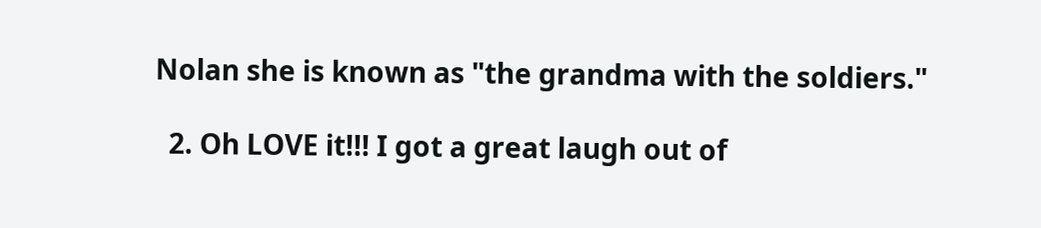Nolan she is known as "the grandma with the soldiers."

  2. Oh LOVE it!!! I got a great laugh out of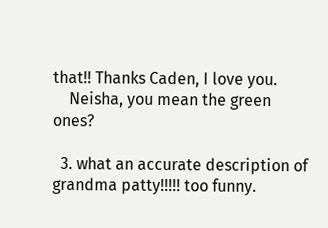that!! Thanks Caden, I love you.
    Neisha, you mean the green ones?

  3. what an accurate description of grandma patty!!!!! too funny.